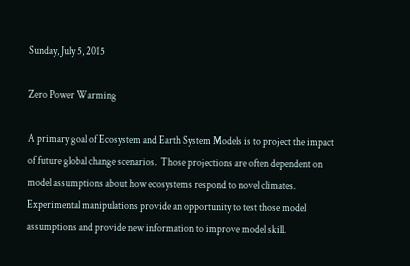Sunday, July 5, 2015

Zero Power Warming

A primary goal of Ecosystem and Earth System Models is to project the impact of future global change scenarios.  Those projections are often dependent on model assumptions about how ecosystems respond to novel climates.  Experimental manipulations provide an opportunity to test those model assumptions and provide new information to improve model skill.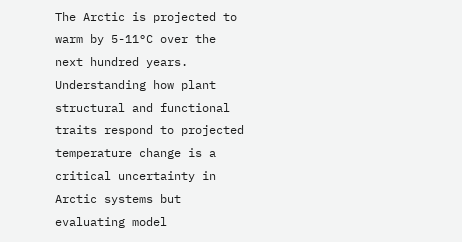The Arctic is projected to warm by 5-11°C over the next hundred years.  Understanding how plant structural and functional traits respond to projected temperature change is a critical uncertainty in Arctic systems but evaluating model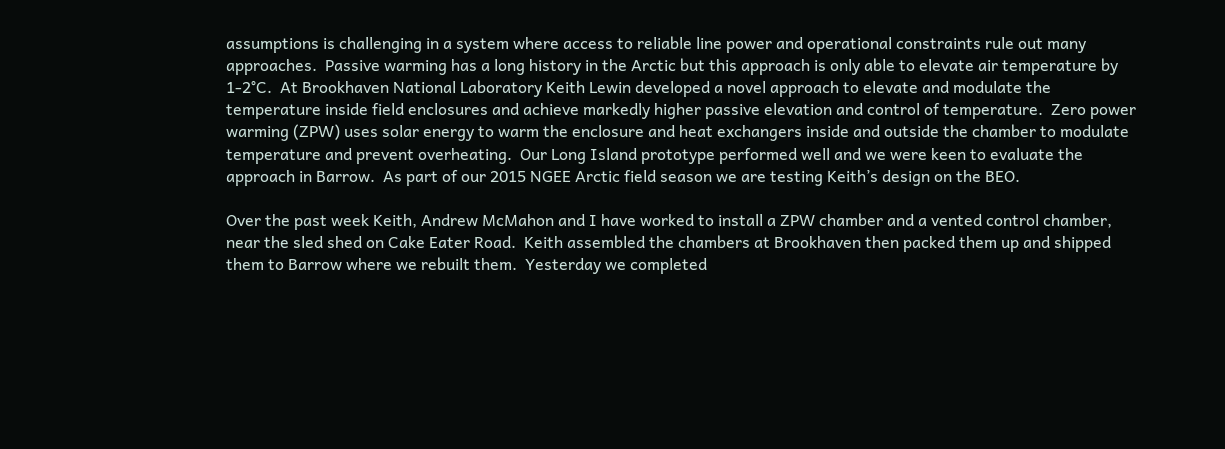assumptions is challenging in a system where access to reliable line power and operational constraints rule out many approaches.  Passive warming has a long history in the Arctic but this approach is only able to elevate air temperature by 1-2°C.  At Brookhaven National Laboratory Keith Lewin developed a novel approach to elevate and modulate the temperature inside field enclosures and achieve markedly higher passive elevation and control of temperature.  Zero power warming (ZPW) uses solar energy to warm the enclosure and heat exchangers inside and outside the chamber to modulate temperature and prevent overheating.  Our Long Island prototype performed well and we were keen to evaluate the approach in Barrow.  As part of our 2015 NGEE Arctic field season we are testing Keith’s design on the BEO.

Over the past week Keith, Andrew McMahon and I have worked to install a ZPW chamber and a vented control chamber, near the sled shed on Cake Eater Road.  Keith assembled the chambers at Brookhaven then packed them up and shipped them to Barrow where we rebuilt them.  Yesterday we completed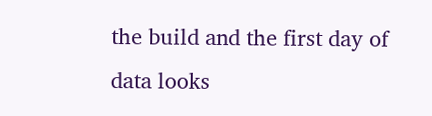the build and the first day of data looks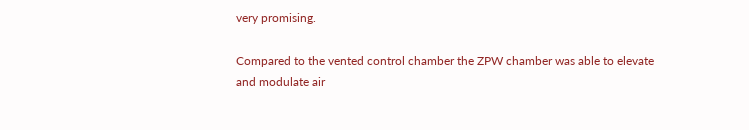very promising.

Compared to the vented control chamber the ZPW chamber was able to elevate and modulate air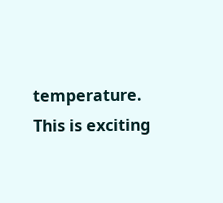temperature.  This is exciting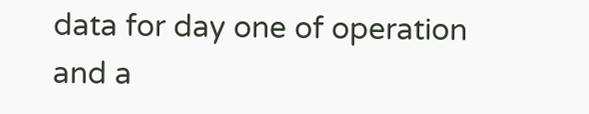data for day one of operation and a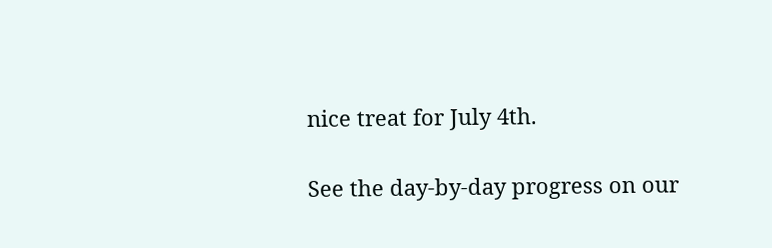nice treat for July 4th.

See the day-by-day progress on our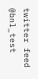twitter feed @bnl_test